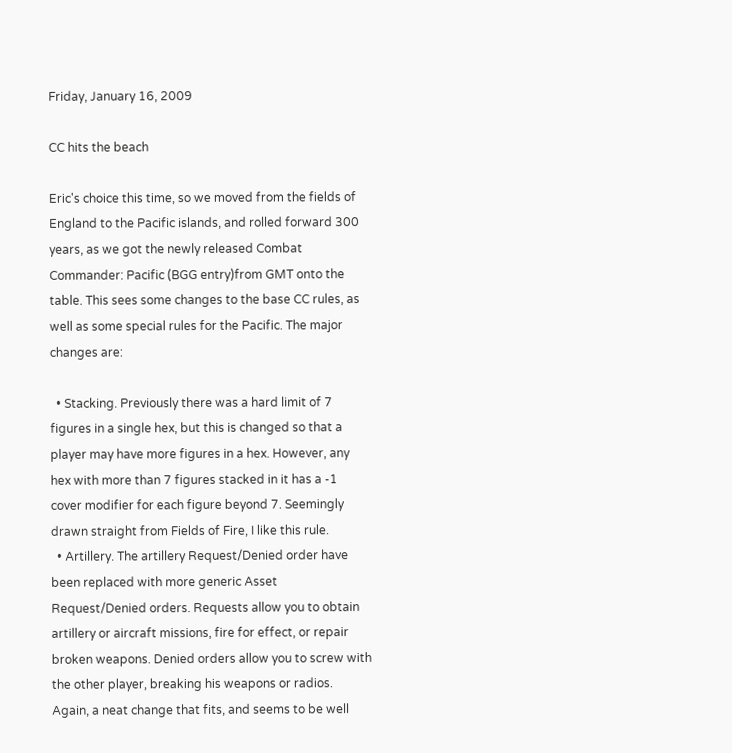Friday, January 16, 2009

CC hits the beach

Eric's choice this time, so we moved from the fields of England to the Pacific islands, and rolled forward 300 years, as we got the newly released Combat Commander: Pacific (BGG entry)from GMT onto the table. This sees some changes to the base CC rules, as well as some special rules for the Pacific. The major changes are:

  • Stacking. Previously there was a hard limit of 7 figures in a single hex, but this is changed so that a player may have more figures in a hex. However, any hex with more than 7 figures stacked in it has a -1 cover modifier for each figure beyond 7. Seemingly drawn straight from Fields of Fire, I like this rule.
  • Artillery. The artillery Request/Denied order have been replaced with more generic Asset Request/Denied orders. Requests allow you to obtain artillery or aircraft missions, fire for effect, or repair broken weapons. Denied orders allow you to screw with the other player, breaking his weapons or radios. Again, a neat change that fits, and seems to be well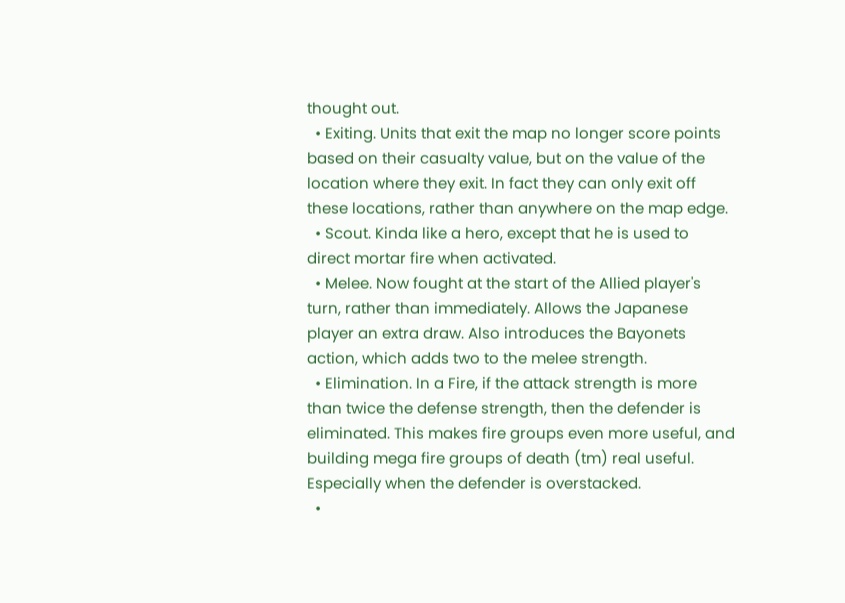thought out.
  • Exiting. Units that exit the map no longer score points based on their casualty value, but on the value of the location where they exit. In fact they can only exit off these locations, rather than anywhere on the map edge.
  • Scout. Kinda like a hero, except that he is used to direct mortar fire when activated.
  • Melee. Now fought at the start of the Allied player's turn, rather than immediately. Allows the Japanese player an extra draw. Also introduces the Bayonets action, which adds two to the melee strength.
  • Elimination. In a Fire, if the attack strength is more than twice the defense strength, then the defender is eliminated. This makes fire groups even more useful, and building mega fire groups of death (tm) real useful. Especially when the defender is overstacked.
  •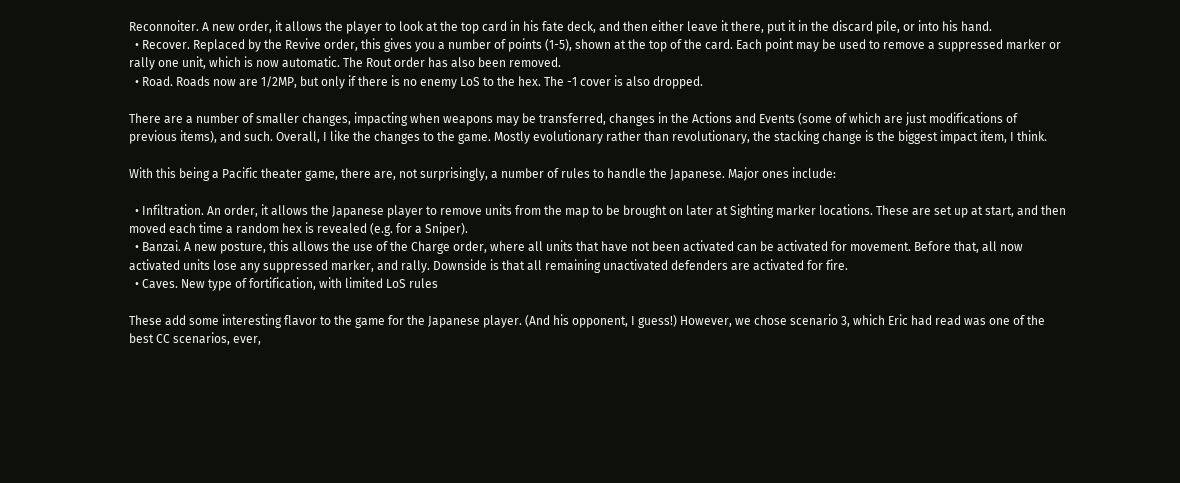Reconnoiter. A new order, it allows the player to look at the top card in his fate deck, and then either leave it there, put it in the discard pile, or into his hand.
  • Recover. Replaced by the Revive order, this gives you a number of points (1-5), shown at the top of the card. Each point may be used to remove a suppressed marker or rally one unit, which is now automatic. The Rout order has also been removed.
  • Road. Roads now are 1/2MP, but only if there is no enemy LoS to the hex. The -1 cover is also dropped.

There are a number of smaller changes, impacting when weapons may be transferred, changes in the Actions and Events (some of which are just modifications of previous items), and such. Overall, I like the changes to the game. Mostly evolutionary rather than revolutionary, the stacking change is the biggest impact item, I think.

With this being a Pacific theater game, there are, not surprisingly, a number of rules to handle the Japanese. Major ones include:

  • Infiltration. An order, it allows the Japanese player to remove units from the map to be brought on later at Sighting marker locations. These are set up at start, and then moved each time a random hex is revealed (e.g. for a Sniper).
  • Banzai. A new posture, this allows the use of the Charge order, where all units that have not been activated can be activated for movement. Before that, all now activated units lose any suppressed marker, and rally. Downside is that all remaining unactivated defenders are activated for fire.
  • Caves. New type of fortification, with limited LoS rules

These add some interesting flavor to the game for the Japanese player. (And his opponent, I guess!) However, we chose scenario 3, which Eric had read was one of the best CC scenarios, ever,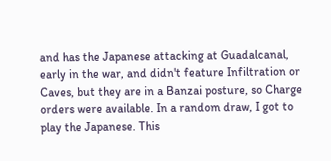and has the Japanese attacking at Guadalcanal, early in the war, and didn't feature Infiltration or Caves, but they are in a Banzai posture, so Charge orders were available. In a random draw, I got to play the Japanese. This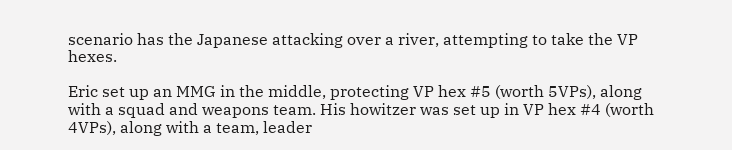scenario has the Japanese attacking over a river, attempting to take the VP hexes.

Eric set up an MMG in the middle, protecting VP hex #5 (worth 5VPs), along with a squad and weapons team. His howitzer was set up in VP hex #4 (worth 4VPs), along with a team, leader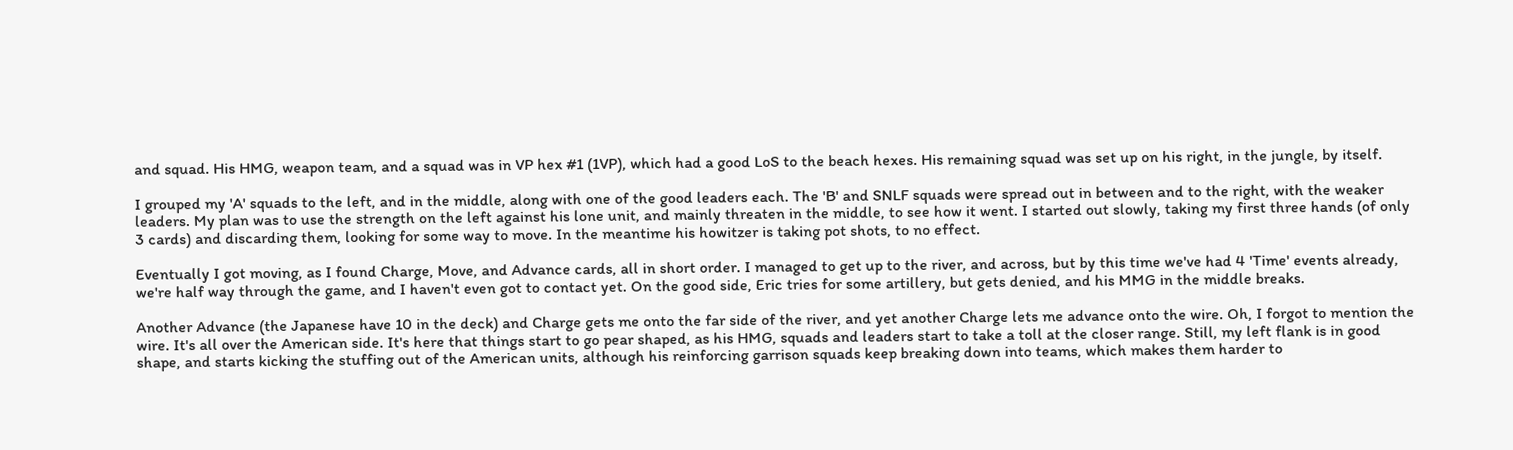and squad. His HMG, weapon team, and a squad was in VP hex #1 (1VP), which had a good LoS to the beach hexes. His remaining squad was set up on his right, in the jungle, by itself.

I grouped my 'A' squads to the left, and in the middle, along with one of the good leaders each. The 'B' and SNLF squads were spread out in between and to the right, with the weaker leaders. My plan was to use the strength on the left against his lone unit, and mainly threaten in the middle, to see how it went. I started out slowly, taking my first three hands (of only 3 cards) and discarding them, looking for some way to move. In the meantime his howitzer is taking pot shots, to no effect.

Eventually I got moving, as I found Charge, Move, and Advance cards, all in short order. I managed to get up to the river, and across, but by this time we've had 4 'Time' events already, we're half way through the game, and I haven't even got to contact yet. On the good side, Eric tries for some artillery, but gets denied, and his MMG in the middle breaks.

Another Advance (the Japanese have 10 in the deck) and Charge gets me onto the far side of the river, and yet another Charge lets me advance onto the wire. Oh, I forgot to mention the wire. It's all over the American side. It's here that things start to go pear shaped, as his HMG, squads and leaders start to take a toll at the closer range. Still, my left flank is in good shape, and starts kicking the stuffing out of the American units, although his reinforcing garrison squads keep breaking down into teams, which makes them harder to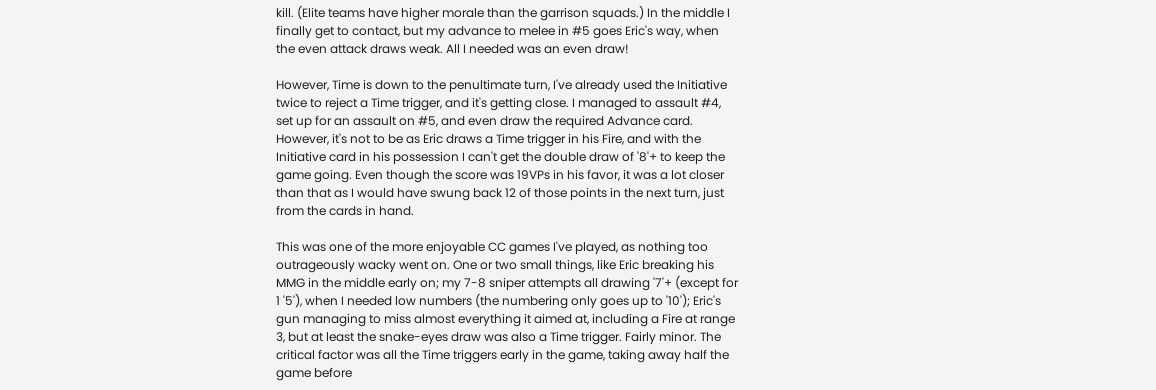kill. (Elite teams have higher morale than the garrison squads.) In the middle I finally get to contact, but my advance to melee in #5 goes Eric's way, when the even attack draws weak. All I needed was an even draw!

However, Time is down to the penultimate turn, I've already used the Initiative twice to reject a Time trigger, and it's getting close. I managed to assault #4, set up for an assault on #5, and even draw the required Advance card. However, it's not to be as Eric draws a Time trigger in his Fire, and with the Initiative card in his possession I can't get the double draw of '8'+ to keep the game going. Even though the score was 19VPs in his favor, it was a lot closer than that as I would have swung back 12 of those points in the next turn, just from the cards in hand.

This was one of the more enjoyable CC games I've played, as nothing too outrageously wacky went on. One or two small things, like Eric breaking his MMG in the middle early on; my 7-8 sniper attempts all drawing '7'+ (except for 1 '5'), when I needed low numbers (the numbering only goes up to '10'); Eric's gun managing to miss almost everything it aimed at, including a Fire at range 3, but at least the snake-eyes draw was also a Time trigger. Fairly minor. The critical factor was all the Time triggers early in the game, taking away half the game before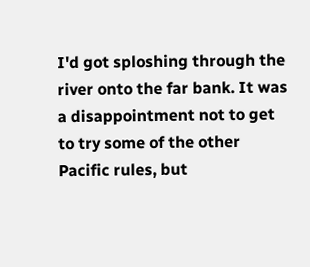I'd got sploshing through the river onto the far bank. It was a disappointment not to get to try some of the other Pacific rules, but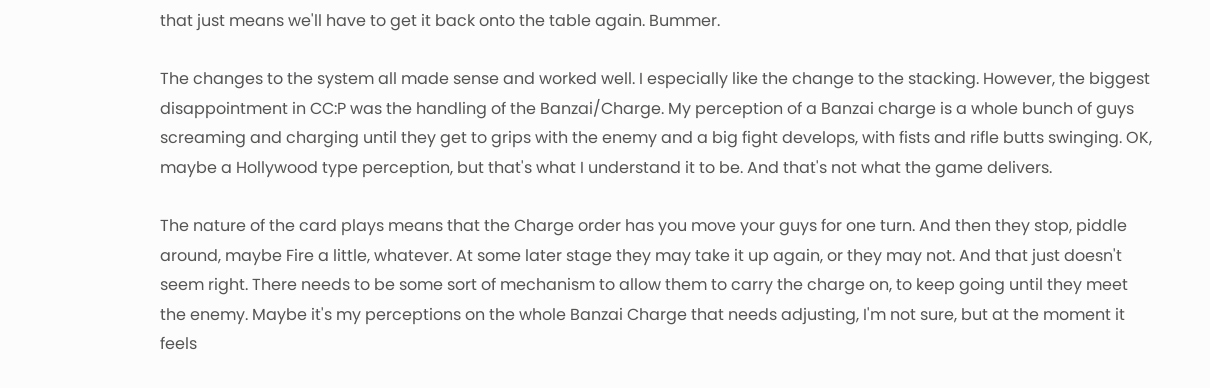that just means we'll have to get it back onto the table again. Bummer.

The changes to the system all made sense and worked well. I especially like the change to the stacking. However, the biggest disappointment in CC:P was the handling of the Banzai/Charge. My perception of a Banzai charge is a whole bunch of guys screaming and charging until they get to grips with the enemy and a big fight develops, with fists and rifle butts swinging. OK, maybe a Hollywood type perception, but that's what I understand it to be. And that's not what the game delivers.

The nature of the card plays means that the Charge order has you move your guys for one turn. And then they stop, piddle around, maybe Fire a little, whatever. At some later stage they may take it up again, or they may not. And that just doesn't seem right. There needs to be some sort of mechanism to allow them to carry the charge on, to keep going until they meet the enemy. Maybe it's my perceptions on the whole Banzai Charge that needs adjusting, I'm not sure, but at the moment it feels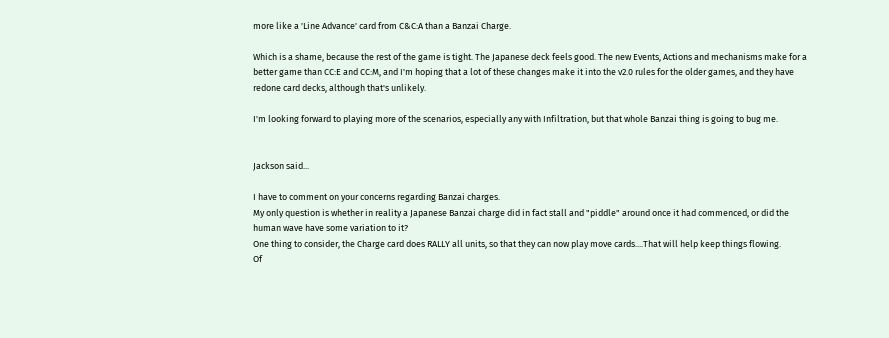more like a 'Line Advance' card from C&C:A than a Banzai Charge.

Which is a shame, because the rest of the game is tight. The Japanese deck feels good. The new Events, Actions and mechanisms make for a better game than CC:E and CC:M, and I'm hoping that a lot of these changes make it into the v2.0 rules for the older games, and they have redone card decks, although that's unlikely.

I'm looking forward to playing more of the scenarios, especially any with Infiltration, but that whole Banzai thing is going to bug me.


Jackson said...

I have to comment on your concerns regarding Banzai charges.
My only question is whether in reality a Japanese Banzai charge did in fact stall and "piddle" around once it had commenced, or did the human wave have some variation to it?
One thing to consider, the Charge card does RALLY all units, so that they can now play move cards....That will help keep things flowing.
Of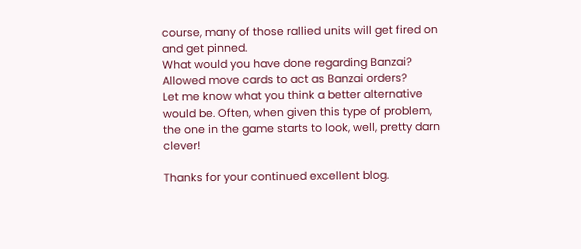course, many of those rallied units will get fired on and get pinned.
What would you have done regarding Banzai? Allowed move cards to act as Banzai orders?
Let me know what you think a better alternative would be. Often, when given this type of problem, the one in the game starts to look, well, pretty darn clever!

Thanks for your continued excellent blog.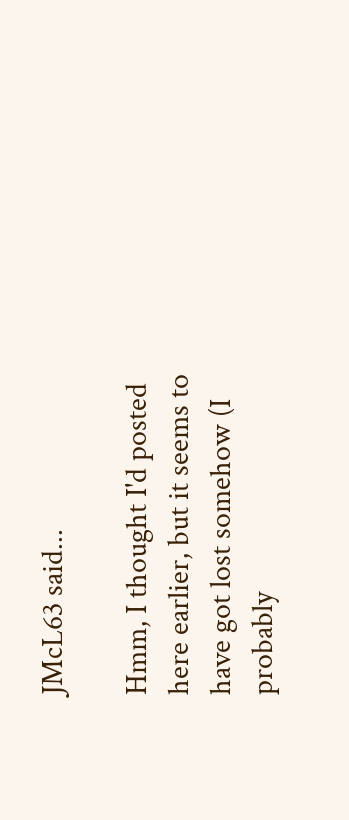JMcL63 said...

Hmm, I thought I'd posted here earlier, but it seems to have got lost somehow (I probably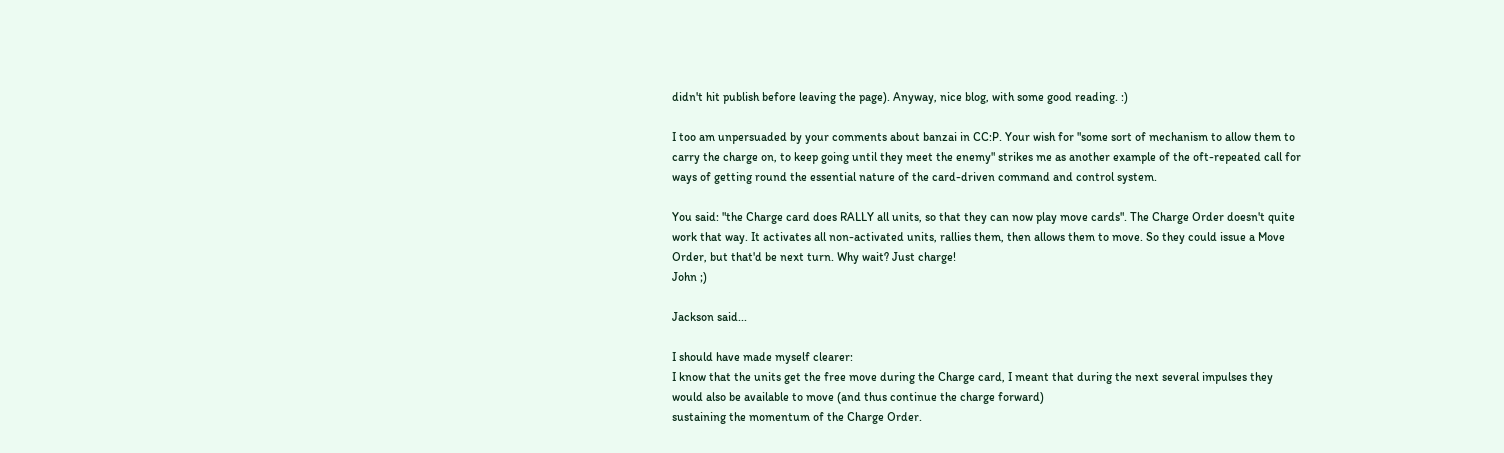didn't hit publish before leaving the page). Anyway, nice blog, with some good reading. :)

I too am unpersuaded by your comments about banzai in CC:P. Your wish for "some sort of mechanism to allow them to carry the charge on, to keep going until they meet the enemy" strikes me as another example of the oft-repeated call for ways of getting round the essential nature of the card-driven command and control system.

You said: "the Charge card does RALLY all units, so that they can now play move cards". The Charge Order doesn't quite work that way. It activates all non-activated units, rallies them, then allows them to move. So they could issue a Move Order, but that'd be next turn. Why wait? Just charge!
John ;)

Jackson said...

I should have made myself clearer:
I know that the units get the free move during the Charge card, I meant that during the next several impulses they would also be available to move (and thus continue the charge forward)
sustaining the momentum of the Charge Order.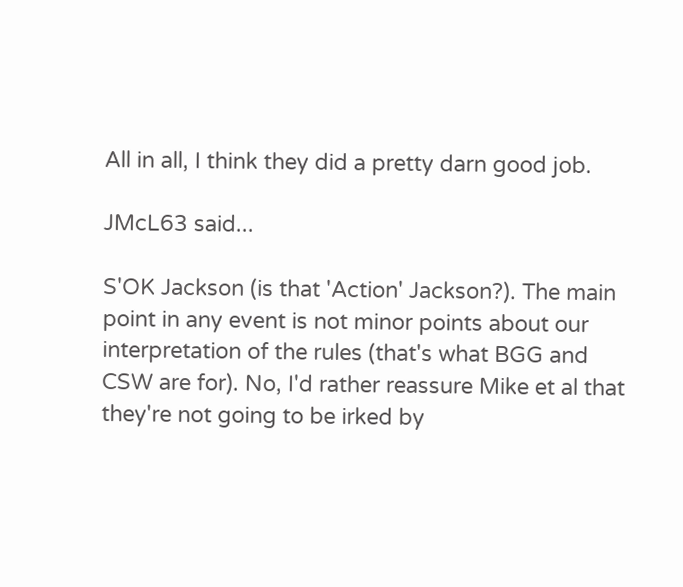All in all, I think they did a pretty darn good job.

JMcL63 said...

S'OK Jackson (is that 'Action' Jackson?). The main point in any event is not minor points about our interpretation of the rules (that's what BGG and CSW are for). No, I'd rather reassure Mike et al that they're not going to be irked by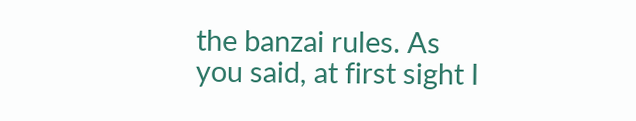the banzai rules. As you said, at first sight I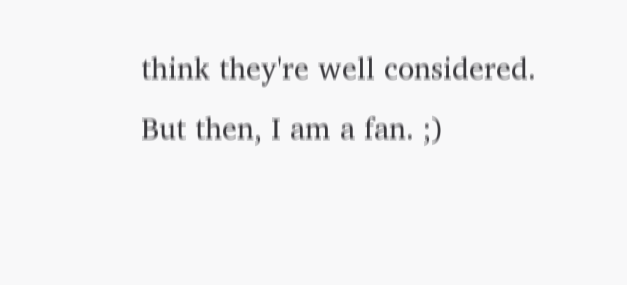think they're well considered. But then, I am a fan. ;)